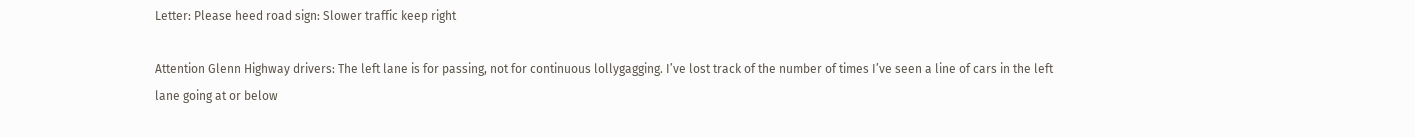Letter: Please heed road sign: Slower traffic keep right

Attention Glenn Highway drivers: The left lane is for passing, not for continuous lollygagging. I’ve lost track of the number of times I’ve seen a line of cars in the left lane going at or below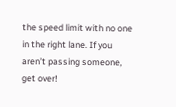the speed limit with no one in the right lane. If you aren’t passing someone, get over!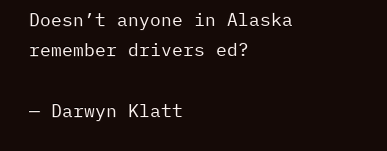Doesn’t anyone in Alaska remember drivers ed?

— Darwyn Klatt